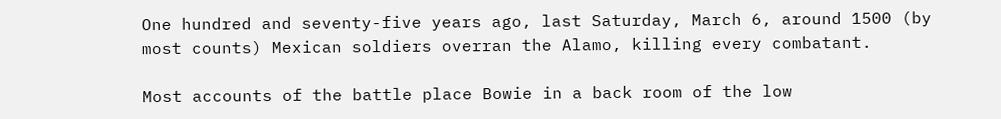One hundred and seventy-five years ago, last Saturday, March 6, around 1500 (by most counts) Mexican soldiers overran the Alamo, killing every combatant.

Most accounts of the battle place Bowie in a back room of the low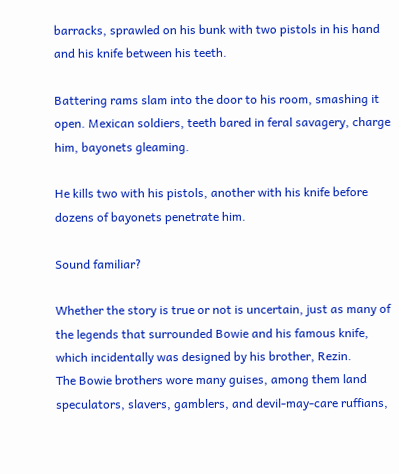barracks, sprawled on his bunk with two pistols in his hand and his knife between his teeth.

Battering rams slam into the door to his room, smashing it open. Mexican soldiers, teeth bared in feral savagery, charge him, bayonets gleaming.

He kills two with his pistols, another with his knife before dozens of bayonets penetrate him.

Sound familiar?

Whether the story is true or not is uncertain, just as many of the legends that surrounded Bowie and his famous knife, which incidentally was designed by his brother, Rezin.
The Bowie brothers wore many guises, among them land speculators, slavers, gamblers, and devil-may-care ruffians,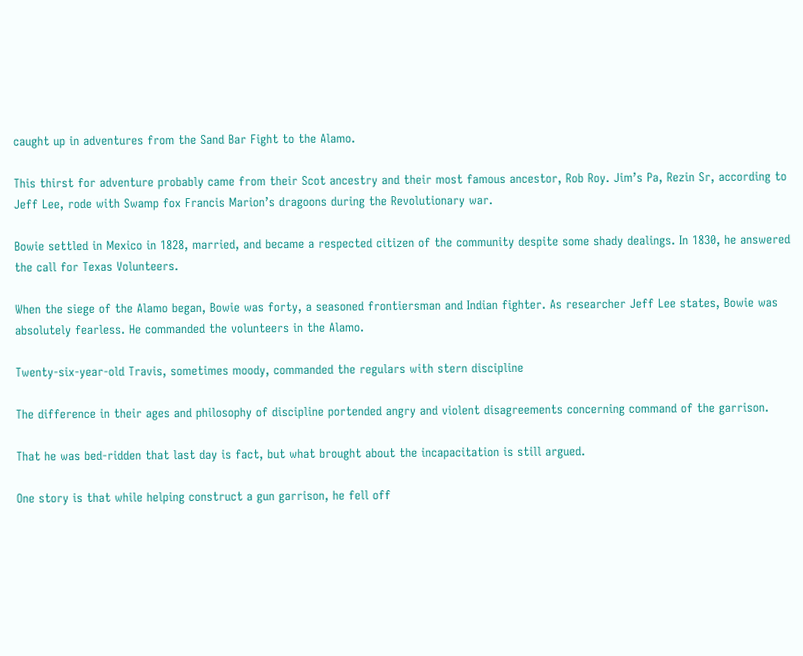caught up in adventures from the Sand Bar Fight to the Alamo.

This thirst for adventure probably came from their Scot ancestry and their most famous ancestor, Rob Roy. Jim’s Pa, Rezin Sr, according to Jeff Lee, rode with Swamp fox Francis Marion’s dragoons during the Revolutionary war.

Bowie settled in Mexico in 1828, married, and became a respected citizen of the community despite some shady dealings. In 1830, he answered the call for Texas Volunteers.

When the siege of the Alamo began, Bowie was forty, a seasoned frontiersman and Indian fighter. As researcher Jeff Lee states, Bowie was absolutely fearless. He commanded the volunteers in the Alamo.

Twenty-six-year-old Travis, sometimes moody, commanded the regulars with stern discipline

The difference in their ages and philosophy of discipline portended angry and violent disagreements concerning command of the garrison.

That he was bed-ridden that last day is fact, but what brought about the incapacitation is still argued.

One story is that while helping construct a gun garrison, he fell off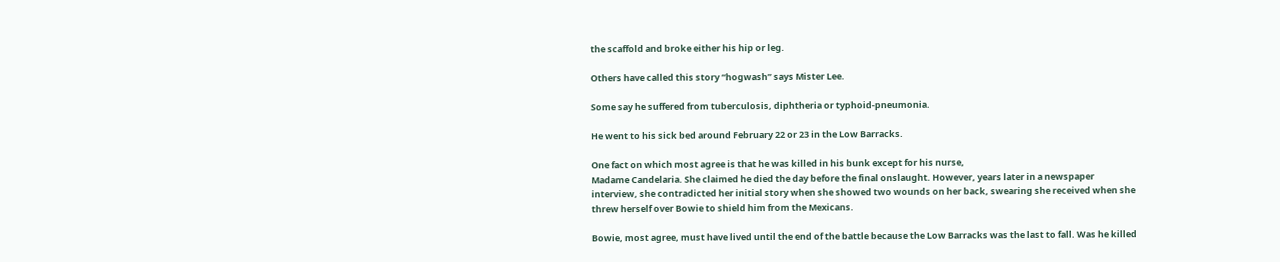the scaffold and broke either his hip or leg.

Others have called this story “hogwash” says Mister Lee.

Some say he suffered from tuberculosis, diphtheria or typhoid-pneumonia.

He went to his sick bed around February 22 or 23 in the Low Barracks.

One fact on which most agree is that he was killed in his bunk except for his nurse,
Madame Candelaria. She claimed he died the day before the final onslaught. However, years later in a newspaper interview, she contradicted her initial story when she showed two wounds on her back, swearing she received when she threw herself over Bowie to shield him from the Mexicans.

Bowie, most agree, must have lived until the end of the battle because the Low Barracks was the last to fall. Was he killed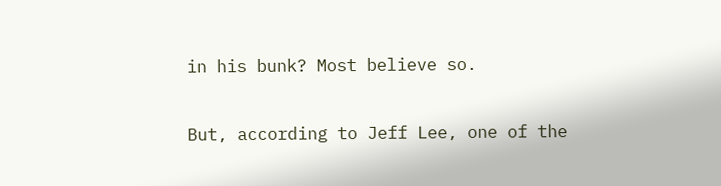in his bunk? Most believe so.

But, according to Jeff Lee, one of the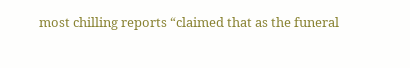most chilling reports “claimed that as the funeral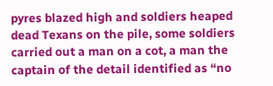pyres blazed high and soldiers heaped dead Texans on the pile, some soldiers carried out a man on a cot, a man the captain of the detail identified as “no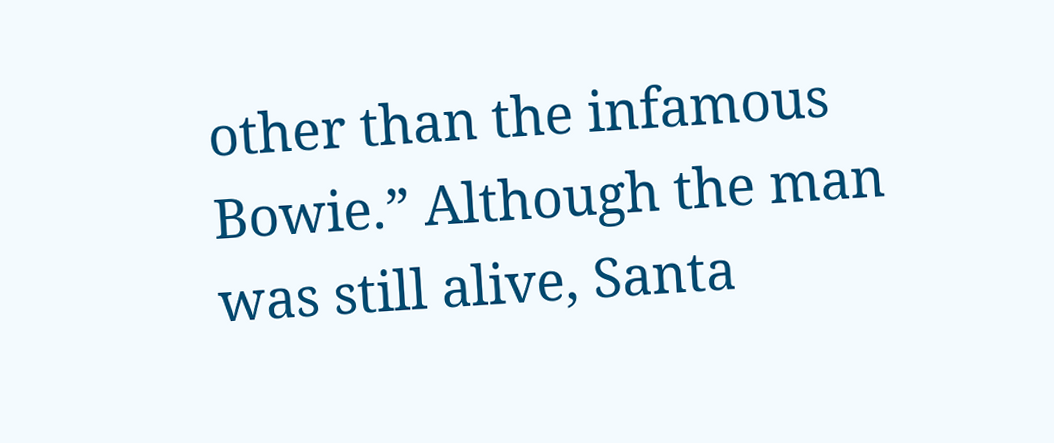other than the infamous Bowie.” Although the man was still alive, Santa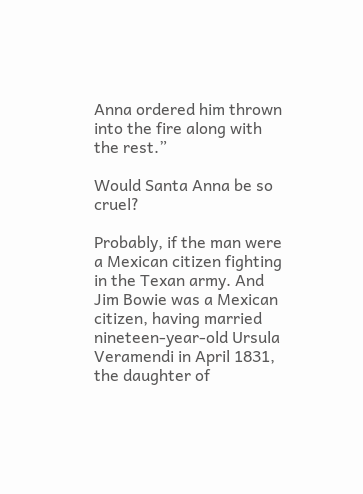Anna ordered him thrown into the fire along with the rest.”

Would Santa Anna be so cruel?

Probably, if the man were a Mexican citizen fighting in the Texan army. And Jim Bowie was a Mexican citizen, having married nineteen-year-old Ursula Veramendi in April 1831, the daughter of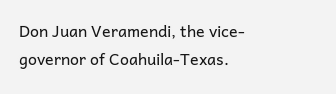Don Juan Veramendi, the vice-governor of Coahuila-Texas.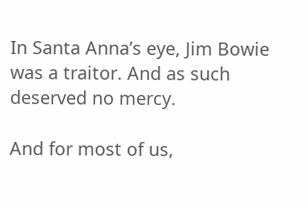In Santa Anna’s eye, Jim Bowie was a traitor. And as such deserved no mercy.

And for most of us,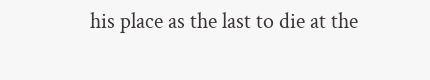his place as the last to die at the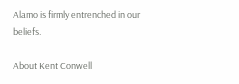Alamo is firmly entrenched in our beliefs.

About Kent Conwell